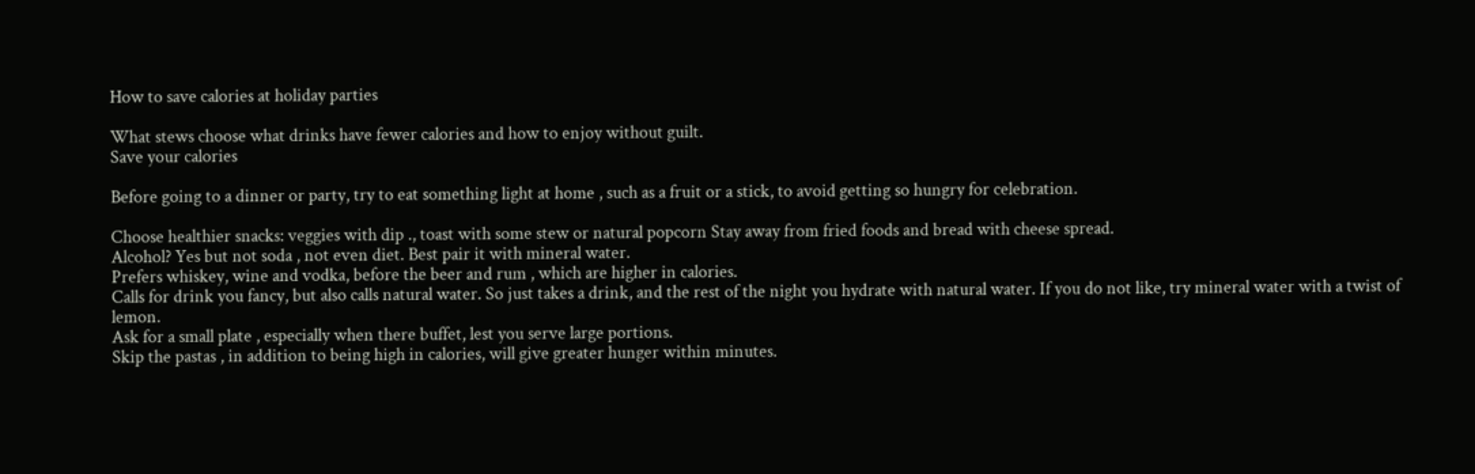How to save calories at holiday parties

What stews choose what drinks have fewer calories and how to enjoy without guilt.
Save your calories

Before going to a dinner or party, try to eat something light at home , such as a fruit or a stick, to avoid getting so hungry for celebration.

Choose healthier snacks: veggies with dip ., toast with some stew or natural popcorn Stay away from fried foods and bread with cheese spread.
Alcohol? Yes but not soda , not even diet. Best pair it with mineral water.
Prefers whiskey, wine and vodka, before the beer and rum , which are higher in calories.
Calls for drink you fancy, but also calls natural water. So just takes a drink, and the rest of the night you hydrate with natural water. If you do not like, try mineral water with a twist of lemon.
Ask for a small plate , especially when there buffet, lest you serve large portions.
Skip the pastas , in addition to being high in calories, will give greater hunger within minutes.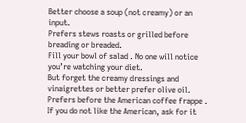Better choose a soup (not creamy) or an input.
Prefers stews roasts or grilled before breading or breaded.
Fill your bowl of salad . No one will notice you’re watching your diet.
But forget the creamy dressings and vinaigrettes or better prefer olive oil.
Prefers before the American coffee frappe . If you do not like the American, ask for it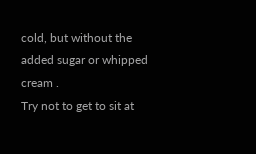cold, but without the added sugar or whipped cream .
Try not to get to sit at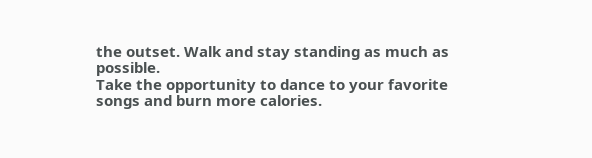the outset. Walk and stay standing as much as possible.
Take the opportunity to dance to your favorite songs and burn more calories.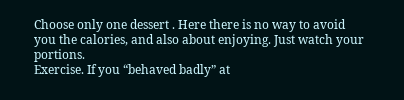Choose only one dessert . Here there is no way to avoid you the calories, and also about enjoying. Just watch your portions.
Exercise. If you “behaved badly” at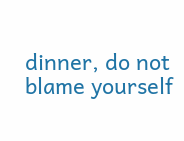dinner, do not blame yourself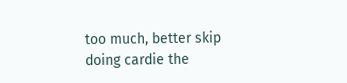too much, better skip doing cardie the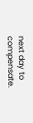next day to compensate.